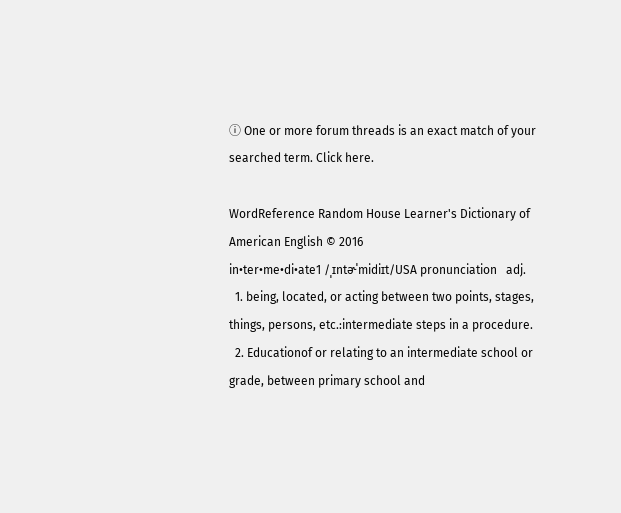ⓘ One or more forum threads is an exact match of your searched term. Click here.

WordReference Random House Learner's Dictionary of American English © 2016
in•ter•me•di•ate1 /ˌɪntɚˈmidiɪt/USA pronunciation   adj.
  1. being, located, or acting between two points, stages, things, persons, etc.:intermediate steps in a procedure.
  2. Educationof or relating to an intermediate school or grade, between primary school and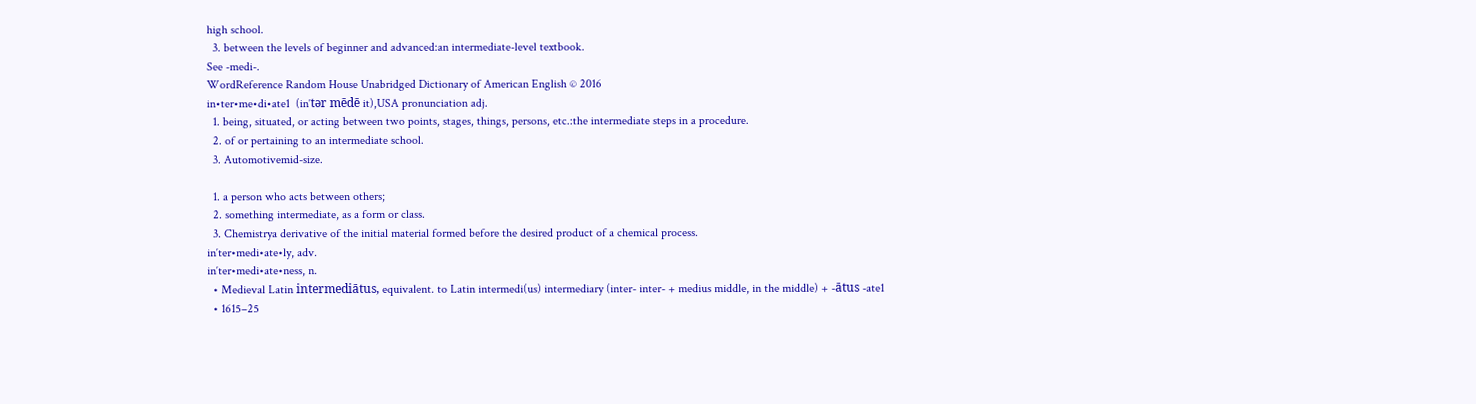high school.
  3. between the levels of beginner and advanced:an intermediate-level textbook.
See -medi-.
WordReference Random House Unabridged Dictionary of American English © 2016
in•ter•me•di•ate1  (in′tər mēdē it),USA pronunciation adj.
  1. being, situated, or acting between two points, stages, things, persons, etc.:the intermediate steps in a procedure.
  2. of or pertaining to an intermediate school.
  3. Automotivemid-size.

  1. a person who acts between others;
  2. something intermediate, as a form or class.
  3. Chemistrya derivative of the initial material formed before the desired product of a chemical process.
in′ter•medi•ate•ly, adv.
in′ter•medi•ate•ness, n.
  • Medieval Latin intermediātus, equivalent. to Latin intermedi(us) intermediary (inter- inter- + medius middle, in the middle) + -ātus -ate1
  • 1615–25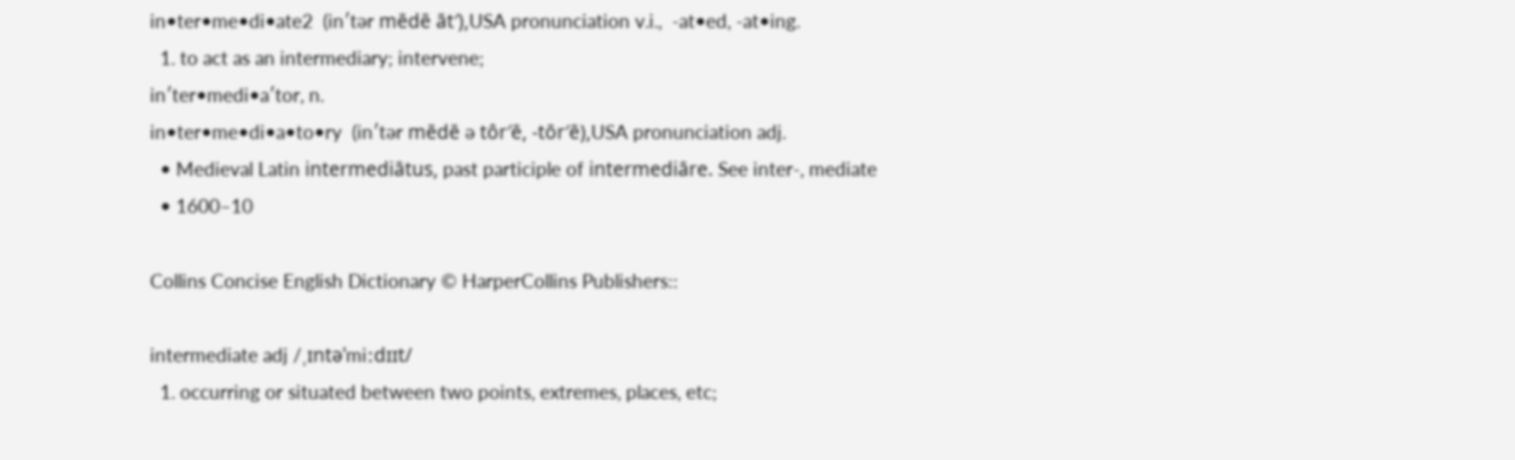in•ter•me•di•ate2  (in′tər mēdē āt′),USA pronunciation v.i.,  -at•ed, -at•ing.
  1. to act as an intermediary; intervene;
in′ter•medi•a′tor, n.
in•ter•me•di•a•to•ry  (in′tər mēdē ə tôr′ē, -tōr′ē),USA pronunciation adj.
  • Medieval Latin intermediātus, past participle of intermediāre. See inter-, mediate
  • 1600–10

Collins Concise English Dictionary © HarperCollins Publishers::

intermediate adj /ˌɪntəˈmiːdɪɪt/
  1. occurring or situated between two points, extremes, places, etc;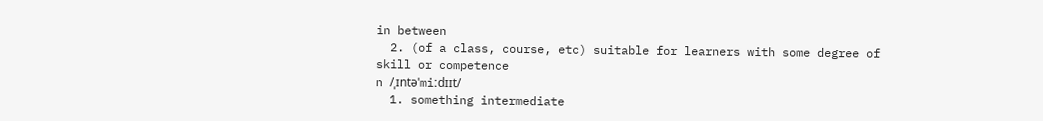in between
  2. (of a class, course, etc) suitable for learners with some degree of skill or competence
n /ˌɪntəˈmiːdɪɪt/
  1. something intermediate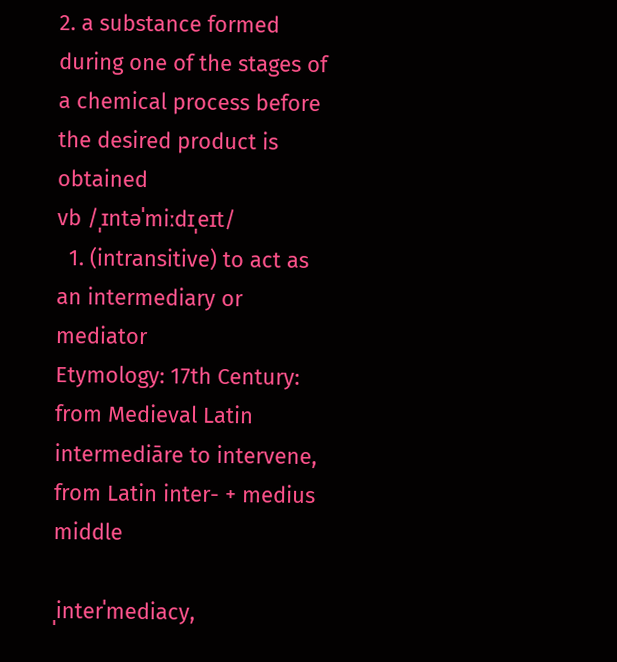2. a substance formed during one of the stages of a chemical process before the desired product is obtained
vb /ˌɪntəˈmiːdɪˌeɪt/
  1. (intransitive) to act as an intermediary or mediator
Etymology: 17th Century: from Medieval Latin intermediāre to intervene, from Latin inter- + medius middle

ˌinterˈmediacy,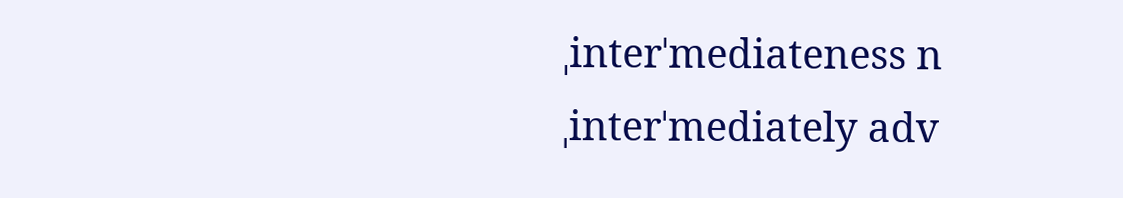ˌinterˈmediateness n ˌinterˈmediately adv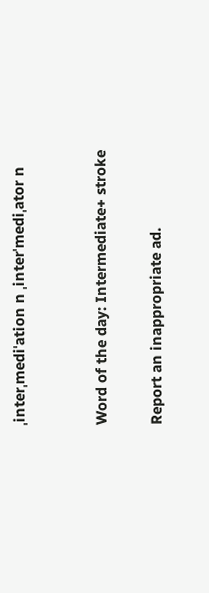ˌinterˌmediˈation n ˌinterˈmediˌator n


Word of the day: Intermediate+ stroke

Report an inappropriate ad.